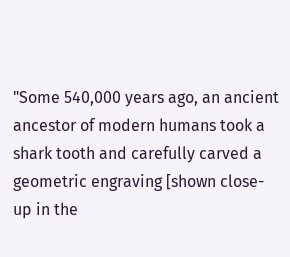"Some 540,000 years ago, an ancient ancestor of modern humans took a shark tooth and carefully carved a geometric engraving [shown close-up in the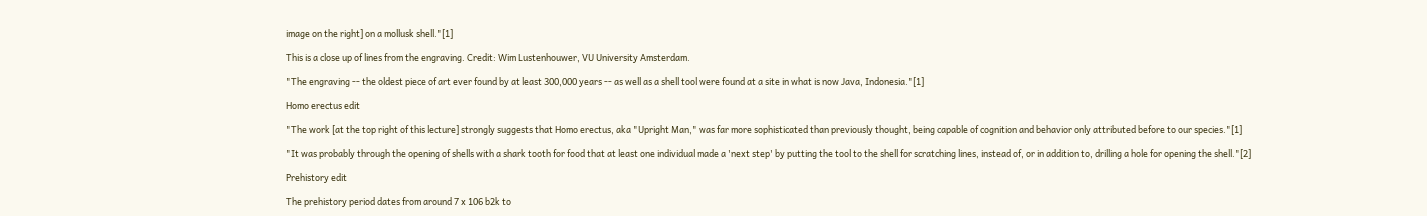image on the right] on a mollusk shell."[1]

This is a close up of lines from the engraving. Credit: Wim Lustenhouwer, VU University Amsterdam.

"The engraving -- the oldest piece of art ever found by at least 300,000 years -- as well as a shell tool were found at a site in what is now Java, Indonesia."[1]

Homo erectus edit

"The work [at the top right of this lecture] strongly suggests that Homo erectus, aka "Upright Man," was far more sophisticated than previously thought, being capable of cognition and behavior only attributed before to our species."[1]

"It was probably through the opening of shells with a shark tooth for food that at least one individual made a 'next step' by putting the tool to the shell for scratching lines, instead of, or in addition to, drilling a hole for opening the shell."[2]

Prehistory edit

The prehistory period dates from around 7 x 106 b2k to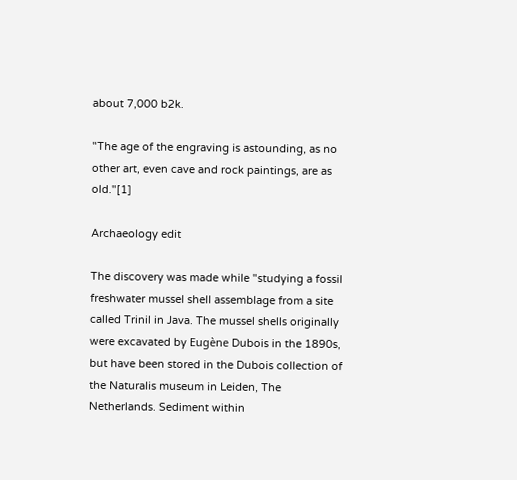about 7,000 b2k.

"The age of the engraving is astounding, as no other art, even cave and rock paintings, are as old."[1]

Archaeology edit

The discovery was made while "studying a fossil freshwater mussel shell assemblage from a site called Trinil in Java. The mussel shells originally were excavated by Eugène Dubois in the 1890s, but have been stored in the Dubois collection of the Naturalis museum in Leiden, The Netherlands. Sediment within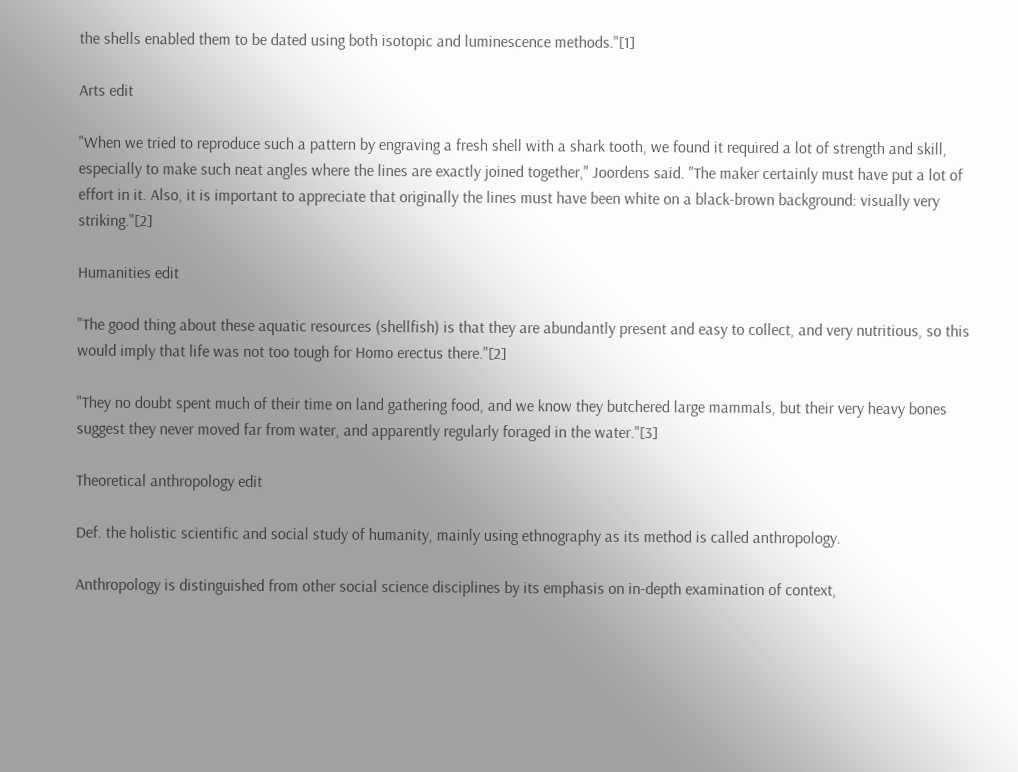the shells enabled them to be dated using both isotopic and luminescence methods."[1]

Arts edit

"When we tried to reproduce such a pattern by engraving a fresh shell with a shark tooth, we found it required a lot of strength and skill, especially to make such neat angles where the lines are exactly joined together," Joordens said. "The maker certainly must have put a lot of effort in it. Also, it is important to appreciate that originally the lines must have been white on a black-brown background: visually very striking."[2]

Humanities edit

"The good thing about these aquatic resources (shellfish) is that they are abundantly present and easy to collect, and very nutritious, so this would imply that life was not too tough for Homo erectus there."[2]

"They no doubt spent much of their time on land gathering food, and we know they butchered large mammals, but their very heavy bones suggest they never moved far from water, and apparently regularly foraged in the water."[3]

Theoretical anthropology edit

Def. the holistic scientific and social study of humanity, mainly using ethnography as its method is called anthropology.

Anthropology is distinguished from other social science disciplines by its emphasis on in-depth examination of context,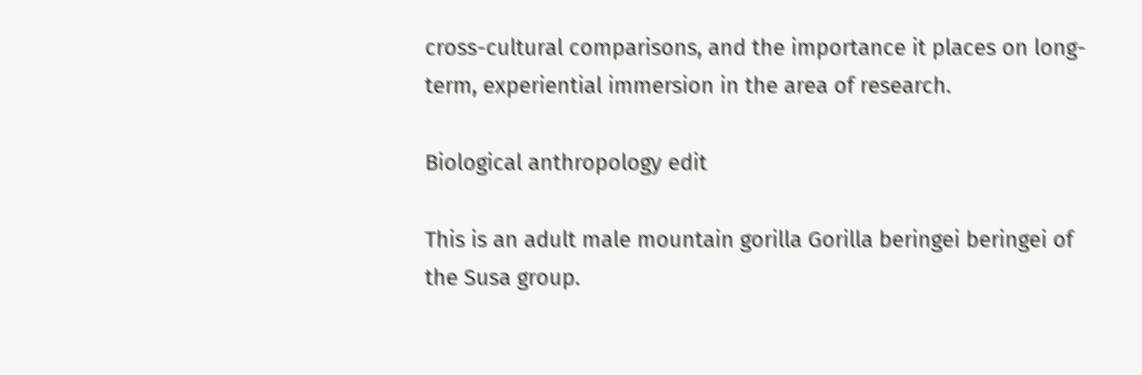cross-cultural comparisons, and the importance it places on long-term, experiential immersion in the area of research.

Biological anthropology edit

This is an adult male mountain gorilla Gorilla beringei beringei of the Susa group.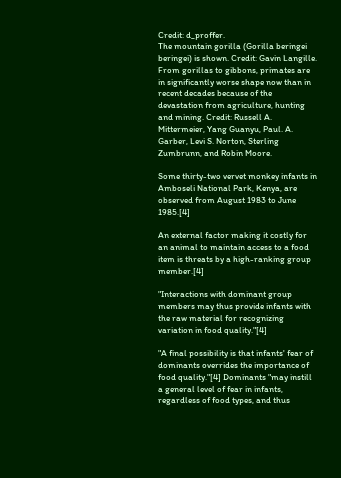Credit: d_proffer.
The mountain gorilla (Gorilla beringei beringei) is shown. Credit: Gavin Langille.
From gorillas to gibbons, primates are in significantly worse shape now than in recent decades because of the devastation from agriculture, hunting and mining. Credit: Russell A. Mittermeier, Yang Guanyu, Paul. A. Garber, Levi S. Norton, Sterling Zumbrunn, and Robin Moore.

Some thirty-two vervet monkey infants in Amboseli National Park, Kenya, are observed from August 1983 to June 1985.[4]

An external factor making it costly for an animal to maintain access to a food item is threats by a high-ranking group member.[4]

"Interactions with dominant group members may thus provide infants with the raw material for recognizing variation in food quality."[4]

"A final possibility is that infants' fear of dominants overrides the importance of food quality."[4] Dominants "may instill a general level of fear in infants, regardless of food types, and thus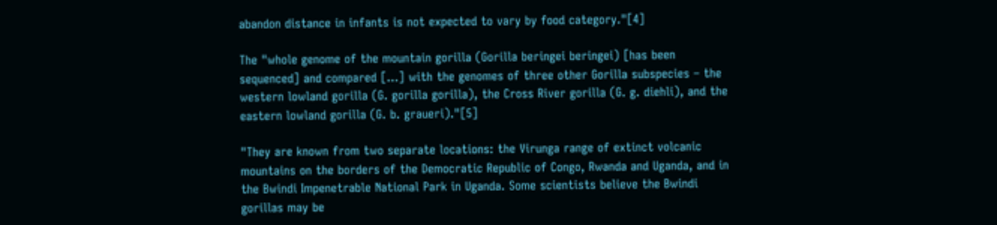abandon distance in infants is not expected to vary by food category."[4]

The "whole genome of the mountain gorilla (Gorilla beringei beringei) [has been sequenced] and compared [...] with the genomes of three other Gorilla subspecies – the western lowland gorilla (G. gorilla gorilla), the Cross River gorilla (G. g. diehli), and the eastern lowland gorilla (G. b. graueri)."[5]

"They are known from two separate locations: the Virunga range of extinct volcanic mountains on the borders of the Democratic Republic of Congo, Rwanda and Uganda, and in the Bwindi Impenetrable National Park in Uganda. Some scientists believe the Bwindi gorillas may be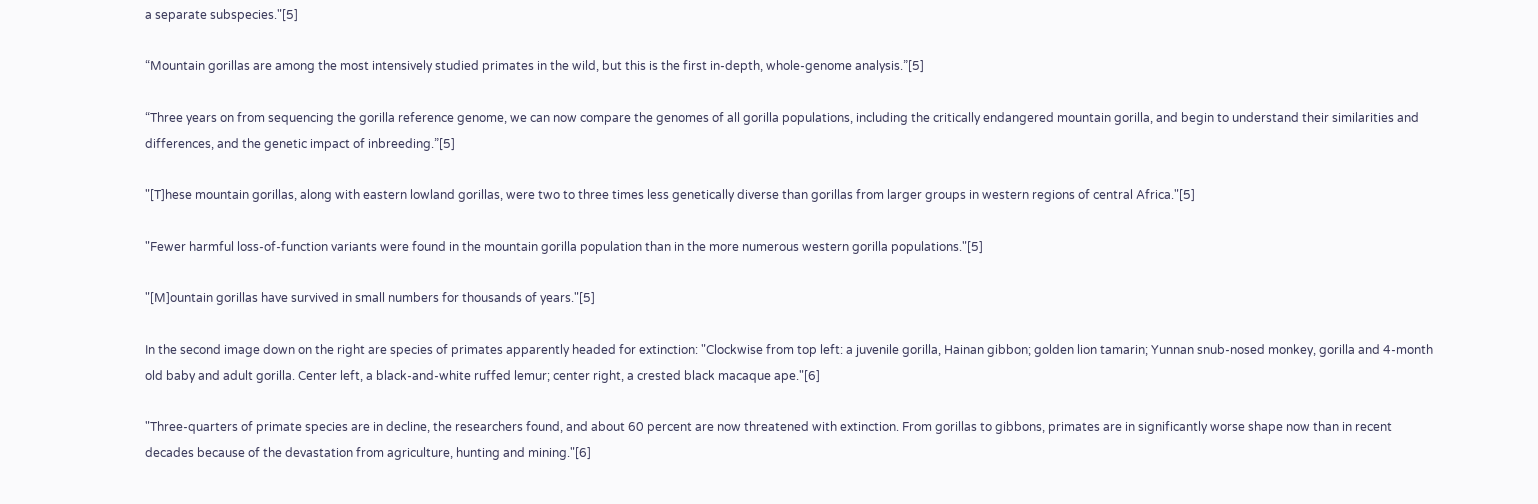a separate subspecies."[5]

“Mountain gorillas are among the most intensively studied primates in the wild, but this is the first in-depth, whole-genome analysis.”[5]

“Three years on from sequencing the gorilla reference genome, we can now compare the genomes of all gorilla populations, including the critically endangered mountain gorilla, and begin to understand their similarities and differences, and the genetic impact of inbreeding.”[5]

"[T]hese mountain gorillas, along with eastern lowland gorillas, were two to three times less genetically diverse than gorillas from larger groups in western regions of central Africa."[5]

"Fewer harmful loss-of-function variants were found in the mountain gorilla population than in the more numerous western gorilla populations."[5]

"[M]ountain gorillas have survived in small numbers for thousands of years."[5]

In the second image down on the right are species of primates apparently headed for extinction: "Clockwise from top left: a juvenile gorilla, Hainan gibbon; golden lion tamarin; Yunnan snub-nosed monkey, gorilla and 4-month old baby and adult gorilla. Center left, a black-and-white ruffed lemur; center right, a crested black macaque ape."[6]

"Three-quarters of primate species are in decline, the researchers found, and about 60 percent are now threatened with extinction. From gorillas to gibbons, primates are in significantly worse shape now than in recent decades because of the devastation from agriculture, hunting and mining."[6]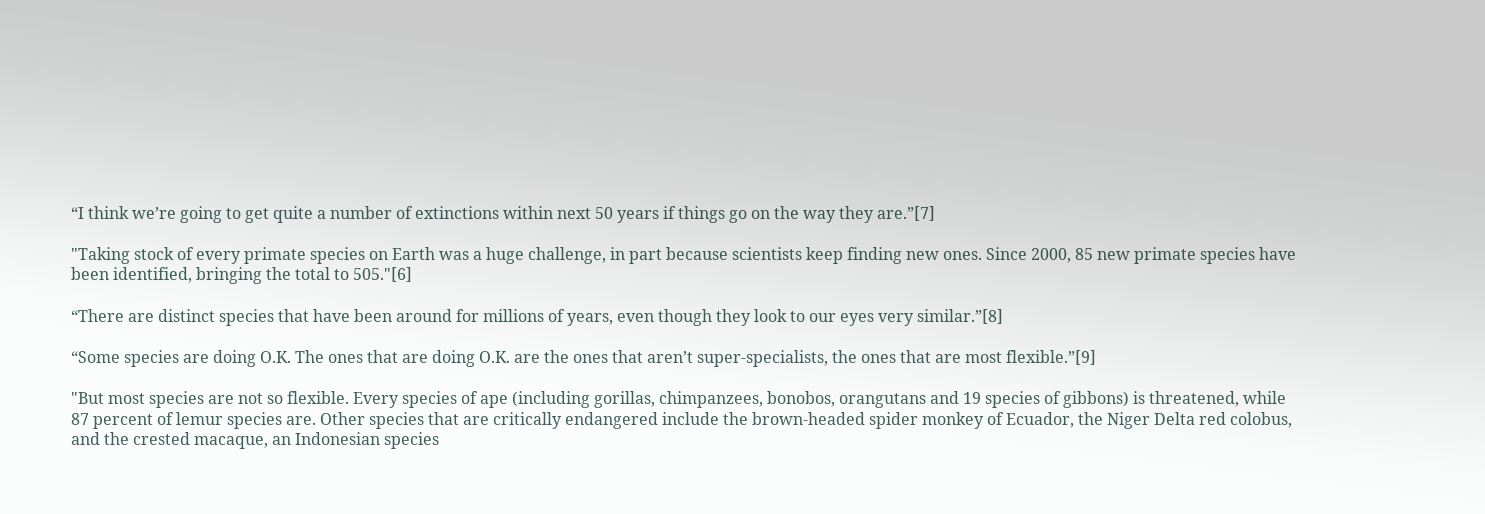“I think we’re going to get quite a number of extinctions within next 50 years if things go on the way they are.”[7]

"Taking stock of every primate species on Earth was a huge challenge, in part because scientists keep finding new ones. Since 2000, 85 new primate species have been identified, bringing the total to 505."[6]

“There are distinct species that have been around for millions of years, even though they look to our eyes very similar.”[8]

“Some species are doing O.K. The ones that are doing O.K. are the ones that aren’t super-specialists, the ones that are most flexible.”[9]

"But most species are not so flexible. Every species of ape (including gorillas, chimpanzees, bonobos, orangutans and 19 species of gibbons) is threatened, while 87 percent of lemur species are. Other species that are critically endangered include the brown-headed spider monkey of Ecuador, the Niger Delta red colobus, and the crested macaque, an Indonesian species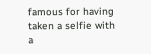famous for having taken a selfie with a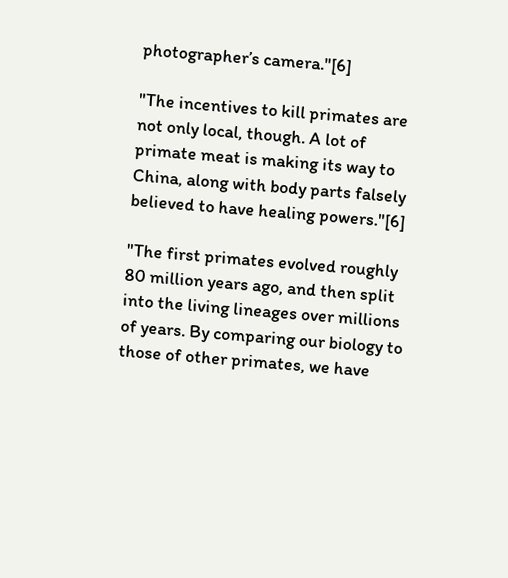photographer’s camera."[6]

"The incentives to kill primates are not only local, though. A lot of primate meat is making its way to China, along with body parts falsely believed to have healing powers."[6]

"The first primates evolved roughly 80 million years ago, and then split into the living lineages over millions of years. By comparing our biology to those of other primates, we have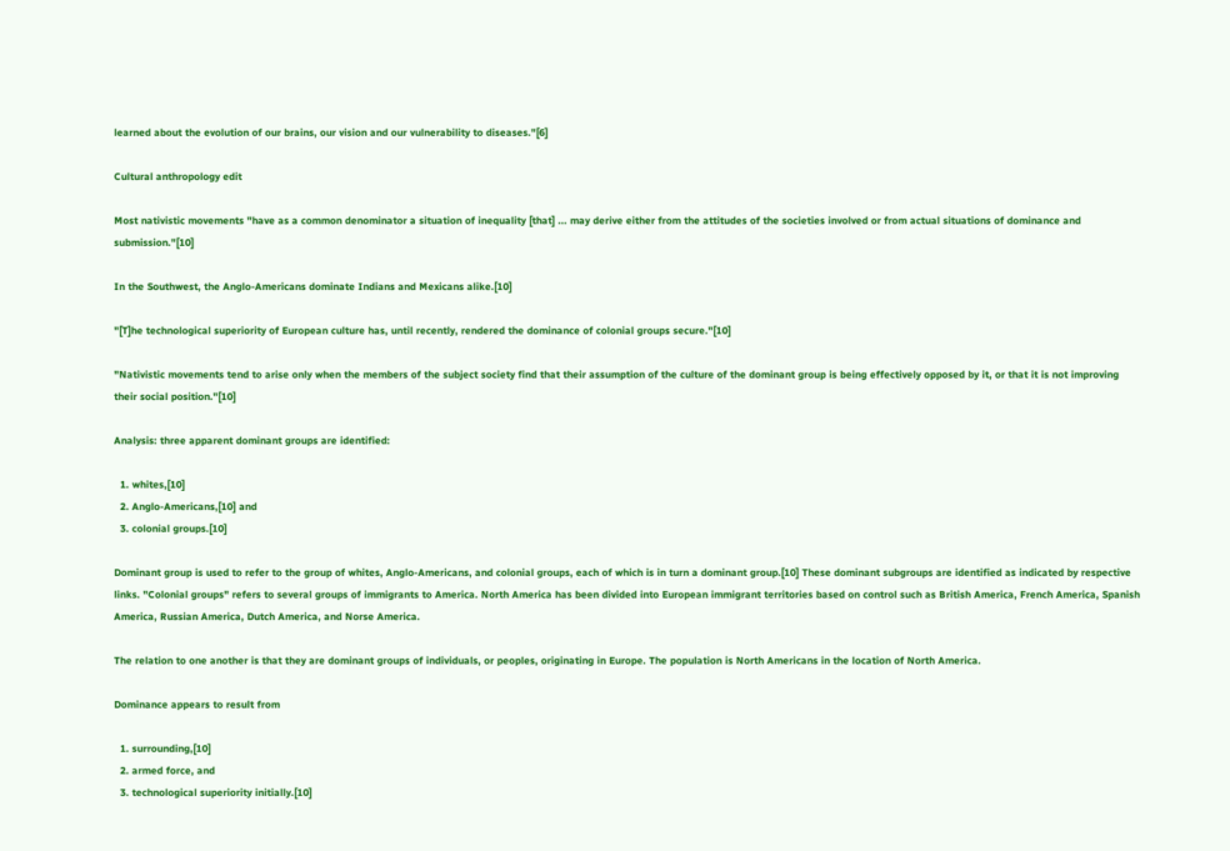learned about the evolution of our brains, our vision and our vulnerability to diseases."[6]

Cultural anthropology edit

Most nativistic movements "have as a common denominator a situation of inequality [that] ... may derive either from the attitudes of the societies involved or from actual situations of dominance and submission."[10]

In the Southwest, the Anglo-Americans dominate Indians and Mexicans alike.[10]

"[T]he technological superiority of European culture has, until recently, rendered the dominance of colonial groups secure."[10]

"Nativistic movements tend to arise only when the members of the subject society find that their assumption of the culture of the dominant group is being effectively opposed by it, or that it is not improving their social position."[10]

Analysis: three apparent dominant groups are identified:

  1. whites,[10]
  2. Anglo-Americans,[10] and
  3. colonial groups.[10]

Dominant group is used to refer to the group of whites, Anglo-Americans, and colonial groups, each of which is in turn a dominant group.[10] These dominant subgroups are identified as indicated by respective links. "Colonial groups" refers to several groups of immigrants to America. North America has been divided into European immigrant territories based on control such as British America, French America, Spanish America, Russian America, Dutch America, and Norse America.

The relation to one another is that they are dominant groups of individuals, or peoples, originating in Europe. The population is North Americans in the location of North America.

Dominance appears to result from

  1. surrounding,[10]
  2. armed force, and
  3. technological superiority initially.[10]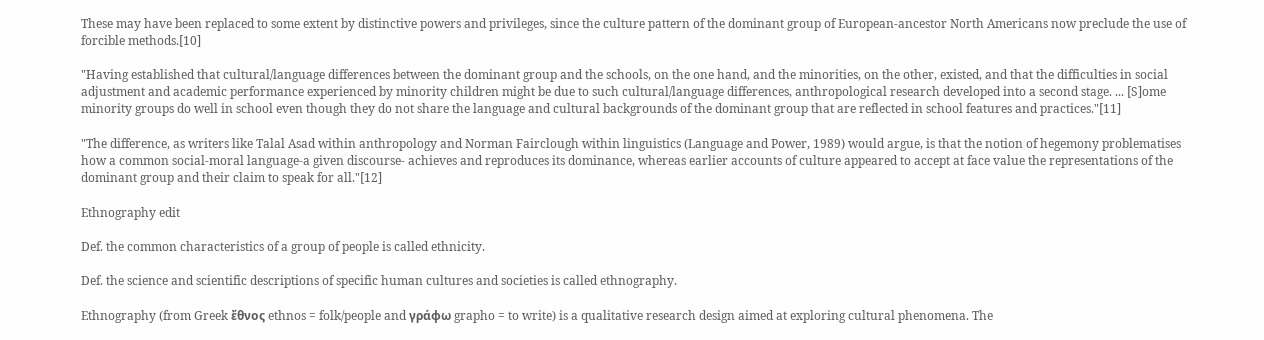These may have been replaced to some extent by distinctive powers and privileges, since the culture pattern of the dominant group of European-ancestor North Americans now preclude the use of forcible methods.[10]

"Having established that cultural/language differences between the dominant group and the schools, on the one hand, and the minorities, on the other, existed, and that the difficulties in social adjustment and academic performance experienced by minority children might be due to such cultural/language differences, anthropological research developed into a second stage. ... [S]ome minority groups do well in school even though they do not share the language and cultural backgrounds of the dominant group that are reflected in school features and practices."[11]

"The difference, as writers like Talal Asad within anthropology and Norman Fairclough within linguistics (Language and Power, 1989) would argue, is that the notion of hegemony problematises how a common social-moral language-a given discourse- achieves and reproduces its dominance, whereas earlier accounts of culture appeared to accept at face value the representations of the dominant group and their claim to speak for all."[12]

Ethnography edit

Def. the common characteristics of a group of people is called ethnicity.

Def. the science and scientific descriptions of specific human cultures and societies is called ethnography.

Ethnography (from Greek ἔθνος ethnos = folk/people and γράφω grapho = to write) is a qualitative research design aimed at exploring cultural phenomena. The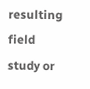resulting field study or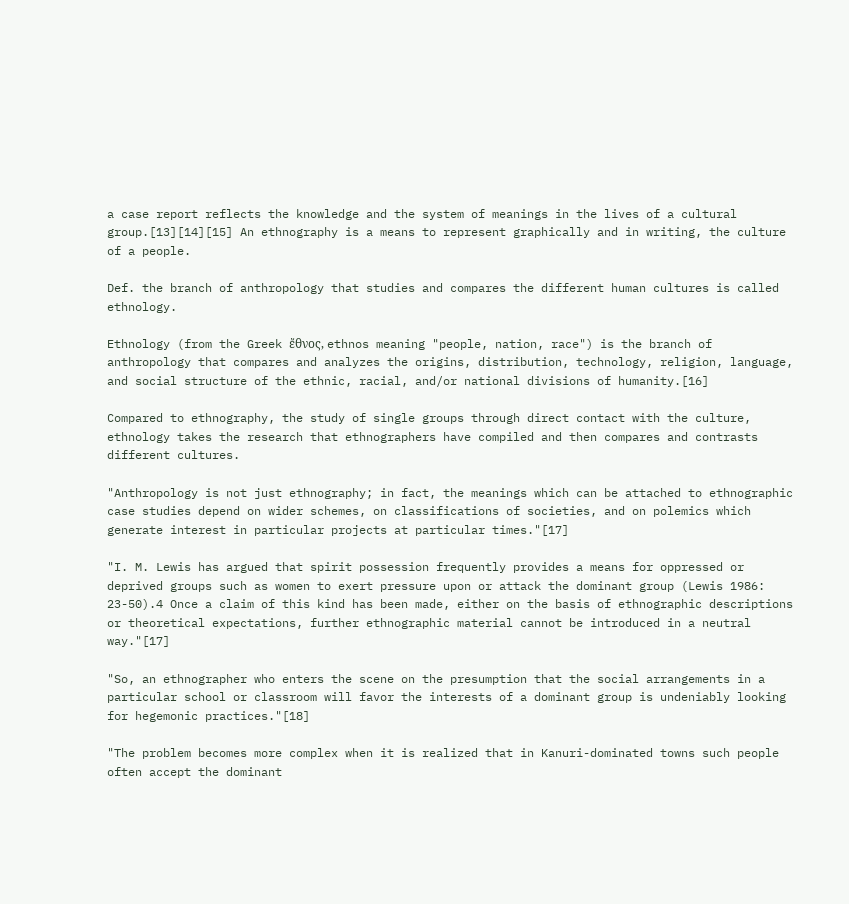a case report reflects the knowledge and the system of meanings in the lives of a cultural group.[13][14][15] An ethnography is a means to represent graphically and in writing, the culture of a people.

Def. the branch of anthropology that studies and compares the different human cultures is called ethnology.

Ethnology (from the Greek ἔθνος, ethnos meaning "people, nation, race") is the branch of anthropology that compares and analyzes the origins, distribution, technology, religion, language, and social structure of the ethnic, racial, and/or national divisions of humanity.[16]

Compared to ethnography, the study of single groups through direct contact with the culture, ethnology takes the research that ethnographers have compiled and then compares and contrasts different cultures.

"Anthropology is not just ethnography; in fact, the meanings which can be attached to ethnographic case studies depend on wider schemes, on classifications of societies, and on polemics which generate interest in particular projects at particular times."[17]

"I. M. Lewis has argued that spirit possession frequently provides a means for oppressed or deprived groups such as women to exert pressure upon or attack the dominant group (Lewis 1986: 23-50).4 Once a claim of this kind has been made, either on the basis of ethnographic descriptions or theoretical expectations, further ethnographic material cannot be introduced in a neutral way."[17]

"So, an ethnographer who enters the scene on the presumption that the social arrangements in a particular school or classroom will favor the interests of a dominant group is undeniably looking for hegemonic practices."[18]

"The problem becomes more complex when it is realized that in Kanuri-dominated towns such people often accept the dominant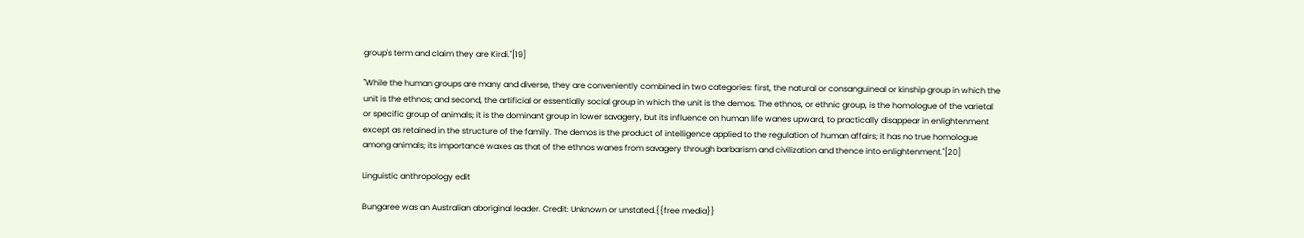group's term and claim they are Kirdi."[19]

"While the human groups are many and diverse, they are conveniently combined in two categories: first, the natural or consanguineal or kinship group in which the unit is the ethnos; and second, the artificial or essentially social group in which the unit is the demos. The ethnos, or ethnic group, is the homologue of the varietal or specific group of animals; it is the dominant group in lower savagery, but its influence on human life wanes upward, to practically disappear in enlightenment except as retained in the structure of the family. The demos is the product of intelligence applied to the regulation of human affairs; it has no true homologue among animals; its importance waxes as that of the ethnos wanes from savagery through barbarism and civilization and thence into enlightenment."[20]

Linguistic anthropology edit

Bungaree was an Australian aboriginal leader. Credit: Unknown or unstated.{{free media}}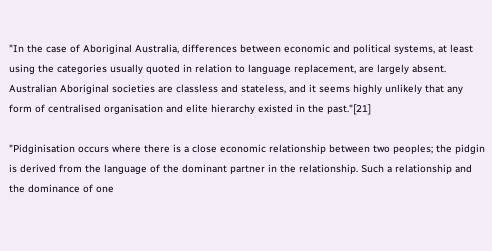"In the case of Aboriginal Australia, differences between economic and political systems, at least using the categories usually quoted in relation to language replacement, are largely absent. Australian Aboriginal societies are classless and stateless, and it seems highly unlikely that any form of centralised organisation and elite hierarchy existed in the past."[21]

"Pidginisation occurs where there is a close economic relationship between two peoples; the pidgin is derived from the language of the dominant partner in the relationship. Such a relationship and the dominance of one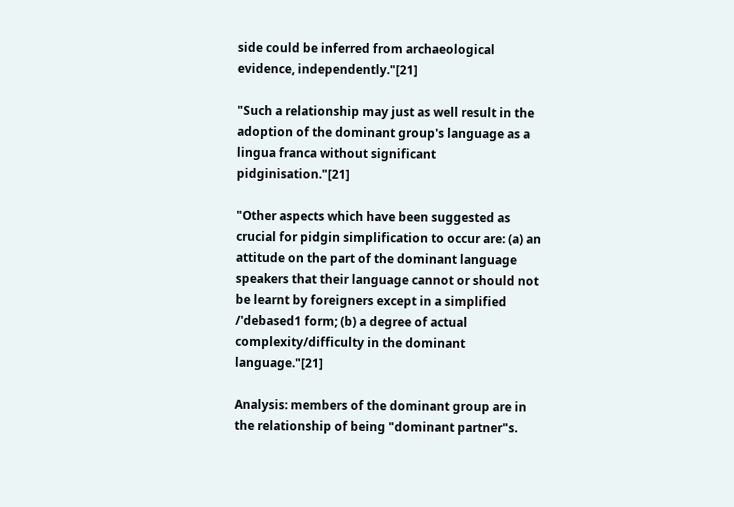side could be inferred from archaeological evidence, independently."[21]

"Such a relationship may just as well result in the adoption of the dominant group's language as a lingua franca without significant pidginisation."[21]

"Other aspects which have been suggested as crucial for pidgin simplification to occur are: (a) an attitude on the part of the dominant language speakers that their language cannot or should not be learnt by foreigners except in a simplified /'debased1 form; (b) a degree of actual complexity/difficulty in the dominant language."[21]

Analysis: members of the dominant group are in the relationship of being "dominant partner"s.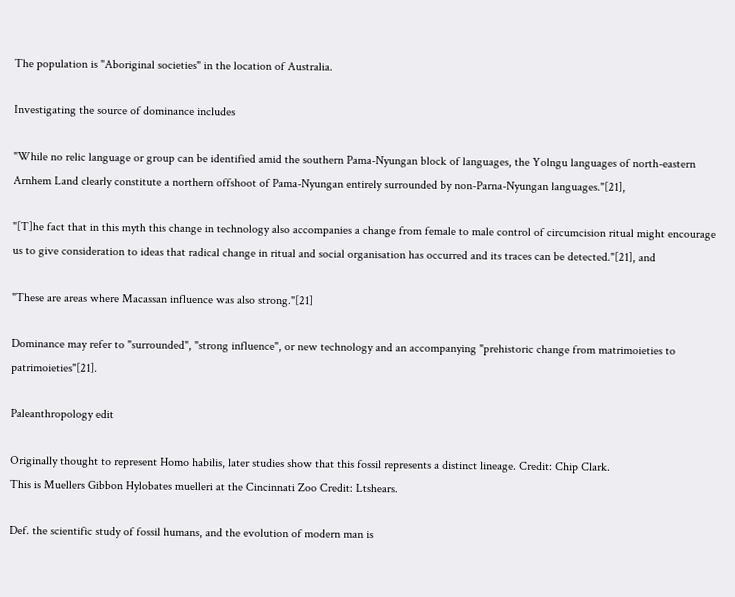The population is "Aboriginal societies" in the location of Australia.

Investigating the source of dominance includes

"While no relic language or group can be identified amid the southern Pama-Nyungan block of languages, the Yolngu languages of north-eastern Arnhem Land clearly constitute a northern offshoot of Pama-Nyungan entirely surrounded by non-Parna-Nyungan languages."[21],

"[T]he fact that in this myth this change in technology also accompanies a change from female to male control of circumcision ritual might encourage us to give consideration to ideas that radical change in ritual and social organisation has occurred and its traces can be detected."[21], and

"These are areas where Macassan influence was also strong."[21]

Dominance may refer to "surrounded", "strong influence", or new technology and an accompanying "prehistoric change from matrimoieties to patrimoieties"[21].

Paleanthropology edit

Originally thought to represent Homo habilis, later studies show that this fossil represents a distinct lineage. Credit: Chip Clark.
This is Muellers Gibbon Hylobates muelleri at the Cincinnati Zoo Credit: Ltshears.

Def. the scientific study of fossil humans, and the evolution of modern man is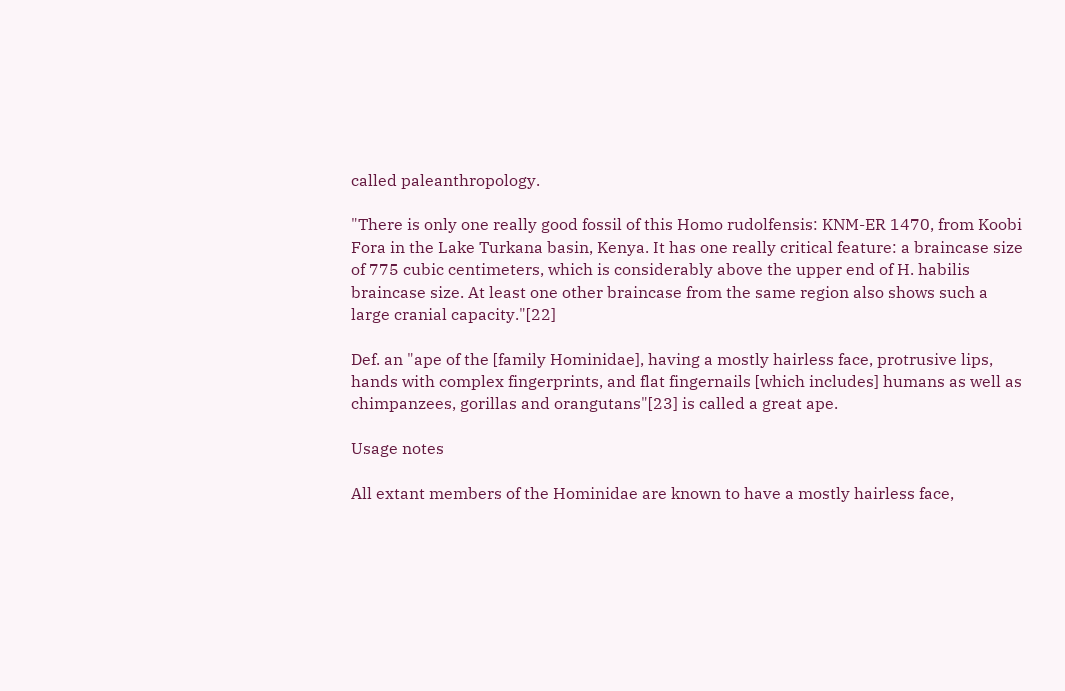called paleanthropology.

"There is only one really good fossil of this Homo rudolfensis: KNM-ER 1470, from Koobi Fora in the Lake Turkana basin, Kenya. It has one really critical feature: a braincase size of 775 cubic centimeters, which is considerably above the upper end of H. habilis braincase size. At least one other braincase from the same region also shows such a large cranial capacity."[22]

Def. an "ape of the [family Hominidae], having a mostly hairless face, protrusive lips, hands with complex fingerprints, and flat fingernails [which includes] humans as well as chimpanzees, gorillas and orangutans"[23] is called a great ape.

Usage notes

All extant members of the Hominidae are known to have a mostly hairless face,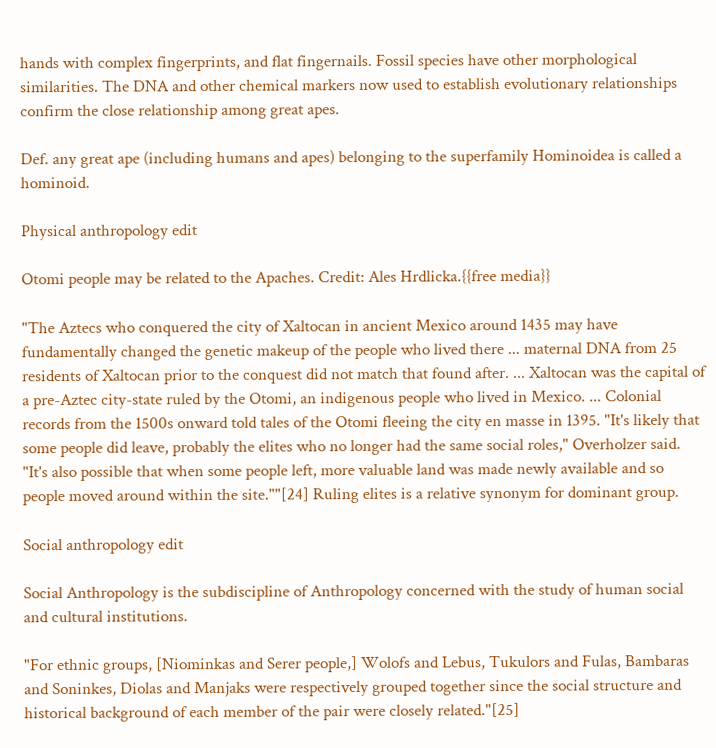hands with complex fingerprints, and flat fingernails. Fossil species have other morphological similarities. The DNA and other chemical markers now used to establish evolutionary relationships confirm the close relationship among great apes.

Def. any great ape (including humans and apes) belonging to the superfamily Hominoidea is called a hominoid.

Physical anthropology edit

Otomi people may be related to the Apaches. Credit: Ales Hrdlicka.{{free media}}

"The Aztecs who conquered the city of Xaltocan in ancient Mexico around 1435 may have fundamentally changed the genetic makeup of the people who lived there ... maternal DNA from 25 residents of Xaltocan prior to the conquest did not match that found after. ... Xaltocan was the capital of a pre-Aztec city-state ruled by the Otomi, an indigenous people who lived in Mexico. ... Colonial records from the 1500s onward told tales of the Otomi fleeing the city en masse in 1395. "It's likely that some people did leave, probably the elites who no longer had the same social roles," Overholzer said. "It's also possible that when some people left, more valuable land was made newly available and so people moved around within the site.""[24] Ruling elites is a relative synonym for dominant group.

Social anthropology edit

Social Anthropology is the subdiscipline of Anthropology concerned with the study of human social and cultural institutions.

"For ethnic groups, [Niominkas and Serer people,] Wolofs and Lebus, Tukulors and Fulas, Bambaras and Soninkes, Diolas and Manjaks were respectively grouped together since the social structure and historical background of each member of the pair were closely related."[25]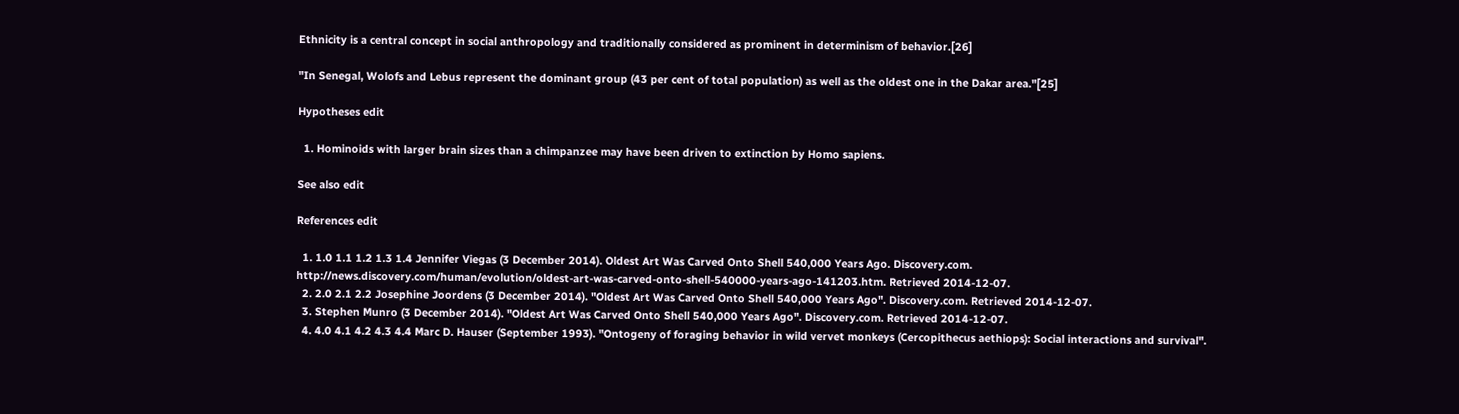Ethnicity is a central concept in social anthropology and traditionally considered as prominent in determinism of behavior.[26]

"In Senegal, Wolofs and Lebus represent the dominant group (43 per cent of total population) as well as the oldest one in the Dakar area."[25]

Hypotheses edit

  1. Hominoids with larger brain sizes than a chimpanzee may have been driven to extinction by Homo sapiens.

See also edit

References edit

  1. 1.0 1.1 1.2 1.3 1.4 Jennifer Viegas (3 December 2014). Oldest Art Was Carved Onto Shell 540,000 Years Ago. Discovery.com. http://news.discovery.com/human/evolution/oldest-art-was-carved-onto-shell-540000-years-ago-141203.htm. Retrieved 2014-12-07.
  2. 2.0 2.1 2.2 Josephine Joordens (3 December 2014). "Oldest Art Was Carved Onto Shell 540,000 Years Ago". Discovery.com. Retrieved 2014-12-07.
  3. Stephen Munro (3 December 2014). "Oldest Art Was Carved Onto Shell 540,000 Years Ago". Discovery.com. Retrieved 2014-12-07.
  4. 4.0 4.1 4.2 4.3 4.4 Marc D. Hauser (September 1993). "Ontogeny of foraging behavior in wild vervet monkeys (Cercopithecus aethiops): Social interactions and survival".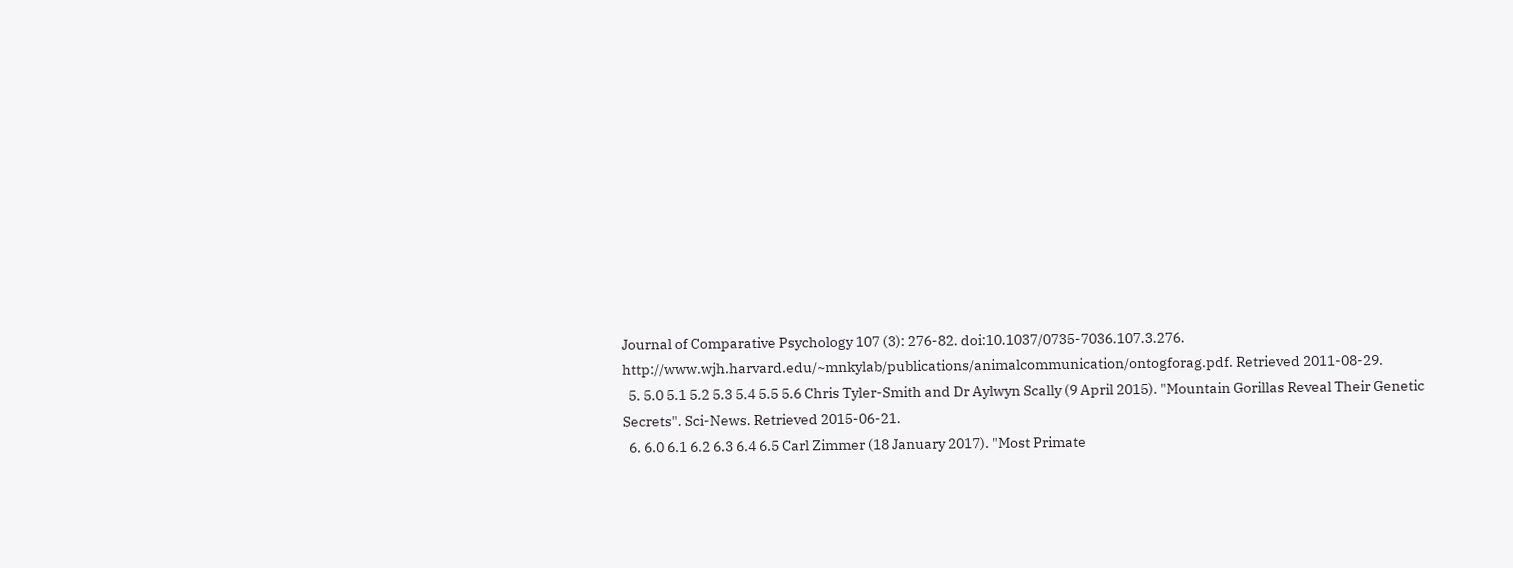Journal of Comparative Psychology 107 (3): 276-82. doi:10.1037/0735-7036.107.3.276. http://www.wjh.harvard.edu/~mnkylab/publications/animalcommunication/ontogforag.pdf. Retrieved 2011-08-29.
  5. 5.0 5.1 5.2 5.3 5.4 5.5 5.6 Chris Tyler-Smith and Dr Aylwyn Scally (9 April 2015). "Mountain Gorillas Reveal Their Genetic Secrets". Sci-News. Retrieved 2015-06-21.
  6. 6.0 6.1 6.2 6.3 6.4 6.5 Carl Zimmer (18 January 2017). "Most Primate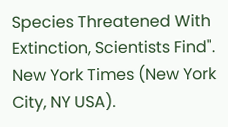Species Threatened With Extinction, Scientists Find". New York Times (New York City, NY USA).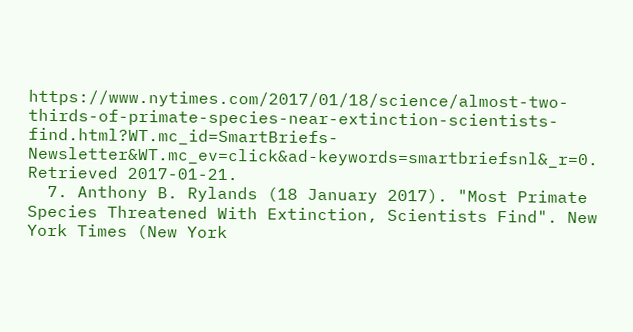https://www.nytimes.com/2017/01/18/science/almost-two-thirds-of-primate-species-near-extinction-scientists-find.html?WT.mc_id=SmartBriefs-Newsletter&WT.mc_ev=click&ad-keywords=smartbriefsnl&_r=0. Retrieved 2017-01-21.
  7. Anthony B. Rylands (18 January 2017). "Most Primate Species Threatened With Extinction, Scientists Find". New York Times (New York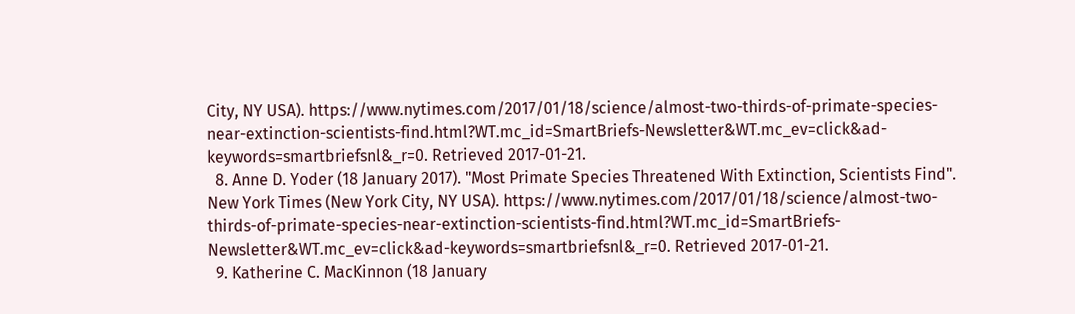City, NY USA). https://www.nytimes.com/2017/01/18/science/almost-two-thirds-of-primate-species-near-extinction-scientists-find.html?WT.mc_id=SmartBriefs-Newsletter&WT.mc_ev=click&ad-keywords=smartbriefsnl&_r=0. Retrieved 2017-01-21.
  8. Anne D. Yoder (18 January 2017). "Most Primate Species Threatened With Extinction, Scientists Find". New York Times (New York City, NY USA). https://www.nytimes.com/2017/01/18/science/almost-two-thirds-of-primate-species-near-extinction-scientists-find.html?WT.mc_id=SmartBriefs-Newsletter&WT.mc_ev=click&ad-keywords=smartbriefsnl&_r=0. Retrieved 2017-01-21.
  9. Katherine C. MacKinnon (18 January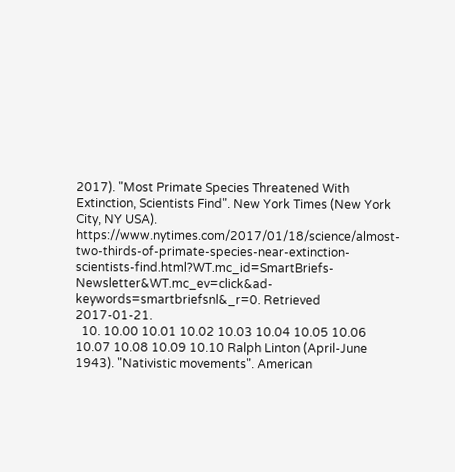2017). "Most Primate Species Threatened With Extinction, Scientists Find". New York Times (New York City, NY USA). https://www.nytimes.com/2017/01/18/science/almost-two-thirds-of-primate-species-near-extinction-scientists-find.html?WT.mc_id=SmartBriefs-Newsletter&WT.mc_ev=click&ad-keywords=smartbriefsnl&_r=0. Retrieved 2017-01-21.
  10. 10.00 10.01 10.02 10.03 10.04 10.05 10.06 10.07 10.08 10.09 10.10 Ralph Linton (April-June 1943). "Nativistic movements". American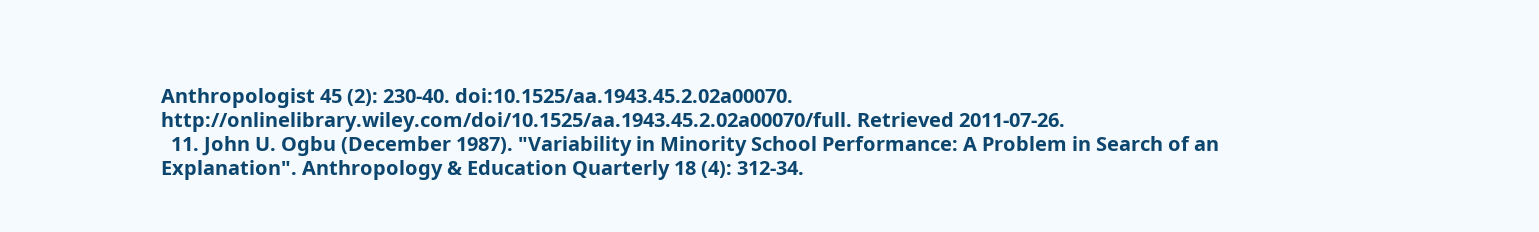Anthropologist 45 (2): 230-40. doi:10.1525/aa.1943.45.2.02a00070. http://onlinelibrary.wiley.com/doi/10.1525/aa.1943.45.2.02a00070/full. Retrieved 2011-07-26.
  11. John U. Ogbu (December 1987). "Variability in Minority School Performance: A Problem in Search of an Explanation". Anthropology & Education Quarterly 18 (4): 312-34.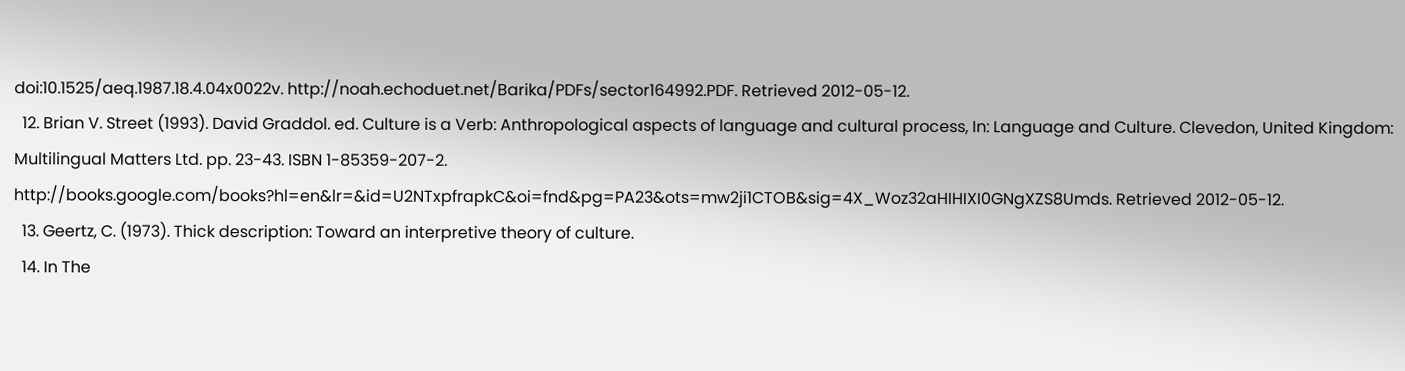doi:10.1525/aeq.1987.18.4.04x0022v. http://noah.echoduet.net/Barika/PDFs/sector164992.PDF. Retrieved 2012-05-12.
  12. Brian V. Street (1993). David Graddol. ed. Culture is a Verb: Anthropological aspects of language and cultural process, In: Language and Culture. Clevedon, United Kingdom: Multilingual Matters Ltd. pp. 23-43. ISBN 1-85359-207-2. http://books.google.com/books?hl=en&lr=&id=U2NTxpfrapkC&oi=fnd&pg=PA23&ots=mw2ji1CTOB&sig=4X_Woz32aHIHIXI0GNgXZS8Umds. Retrieved 2012-05-12.
  13. Geertz, C. (1973). Thick description: Toward an interpretive theory of culture.
  14. In The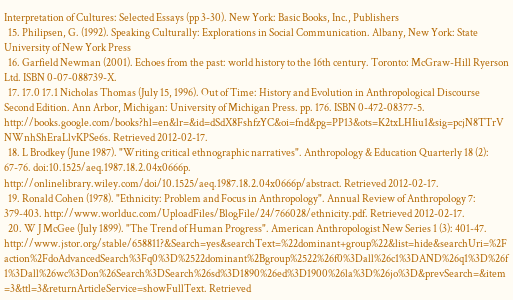Interpretation of Cultures: Selected Essays (pp 3-30). New York: Basic Books, Inc., Publishers
  15. Philipsen, G. (1992). Speaking Culturally: Explorations in Social Communication. Albany, New York: State University of New York Press
  16. Garfield Newman (2001). Echoes from the past: world history to the 16th century. Toronto: McGraw-Hill Ryerson Ltd. ISBN 0-07-088739-X.
  17. 17.0 17.1 Nicholas Thomas (July 15, 1996). Out of Time: History and Evolution in Anthropological Discourse Second Edition. Ann Arbor, Michigan: University of Michigan Press. pp. 176. ISBN 0-472-08377-5. http://books.google.com/books?hl=en&lr=&id=dSdX8FshfzYC&oi=fnd&pg=PP13&ots=K2txLHIiu1&sig=pcjN8TTrVNWnhShEraLlvKPSe6s. Retrieved 2012-02-17.
  18. L Brodkey (June 1987). "Writing critical ethnographic narratives". Anthropology & Education Quarterly 18 (2): 67-76. doi:10.1525/aeq.1987.18.2.04x0666p. http://onlinelibrary.wiley.com/doi/10.1525/aeq.1987.18.2.04x0666p/abstract. Retrieved 2012-02-17.
  19. Ronald Cohen (1978). "Ethnicity: Problem and Focus in Anthropology". Annual Review of Anthropology 7: 379-403. http://www.worlduc.com/UploadFiles/BlogFile/24/766028/ethnicity.pdf. Retrieved 2012-02-17.
  20. W J McGee (July 1899). "The Trend of Human Progress". American Anthropologist New Series 1 (3): 401-47. http://www.jstor.org/stable/658811?&Search=yes&searchText=%22dominant+group%22&list=hide&searchUri=%2Faction%2FdoAdvancedSearch%3Fq0%3D%2522dominant%2Bgroup%2522%26f0%3Dall%26c1%3DAND%26q1%3D%26f1%3Dall%26wc%3Don%26Search%3DSearch%26sd%3D1890%26ed%3D1900%26la%3D%26jo%3D&prevSearch=&item=3&ttl=3&returnArticleService=showFullText. Retrieved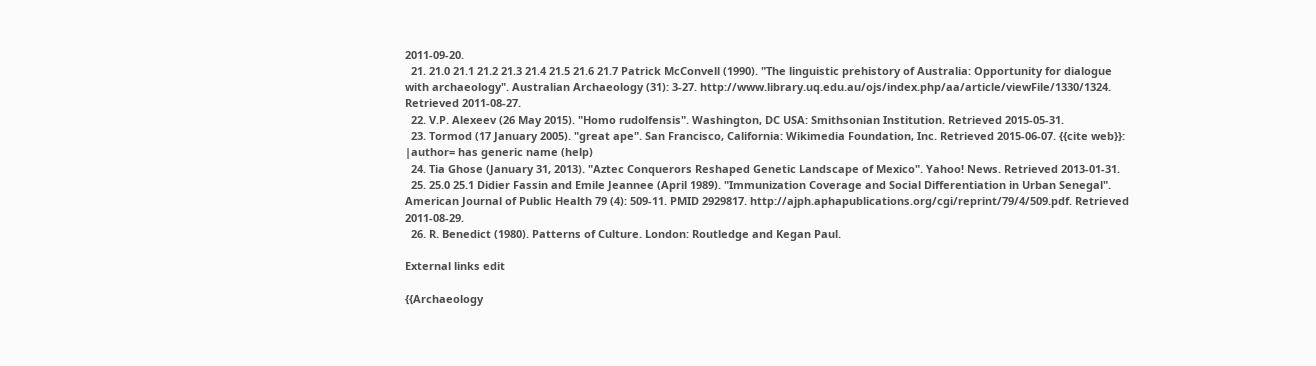2011-09-20.
  21. 21.0 21.1 21.2 21.3 21.4 21.5 21.6 21.7 Patrick McConvell (1990). "The linguistic prehistory of Australia: Opportunity for dialogue with archaeology". Australian Archaeology (31): 3-27. http://www.library.uq.edu.au/ojs/index.php/aa/article/viewFile/1330/1324. Retrieved 2011-08-27.
  22. V.P. Alexeev (26 May 2015). "Homo rudolfensis". Washington, DC USA: Smithsonian Institution. Retrieved 2015-05-31.
  23. Tormod (17 January 2005). "great ape". San Francisco, California: Wikimedia Foundation, Inc. Retrieved 2015-06-07. {{cite web}}: |author= has generic name (help)
  24. Tia Ghose (January 31, 2013). "Aztec Conquerors Reshaped Genetic Landscape of Mexico". Yahoo! News. Retrieved 2013-01-31.
  25. 25.0 25.1 Didier Fassin and Emile Jeannee (April 1989). "Immunization Coverage and Social Differentiation in Urban Senegal". American Journal of Public Health 79 (4): 509-11. PMID 2929817. http://ajph.aphapublications.org/cgi/reprint/79/4/509.pdf. Retrieved 2011-08-29.
  26. R. Benedict (1980). Patterns of Culture. London: Routledge and Kegan Paul.

External links edit

{{Archaeology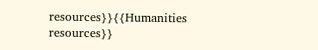resources}}{{Humanities resources}}